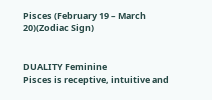Pisces (February 19 – March 20)(Zodiac Sign)


DUALITY Feminine
Pisces is receptive, intuitive and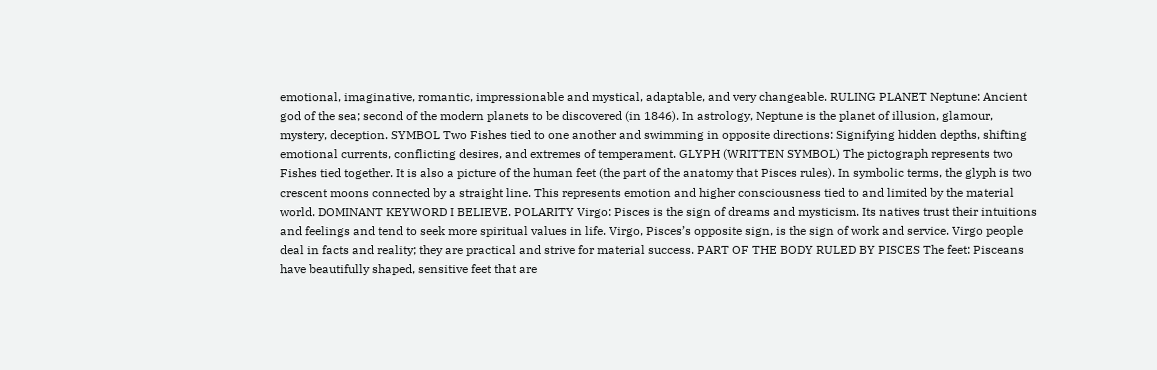emotional, imaginative, romantic, impressionable and mystical, adaptable, and very changeable. RULING PLANET Neptune: Ancient god of the sea; second of the modern planets to be discovered (in 1846). In astrology, Neptune is the planet of illusion, glamour, mystery, deception. SYMBOL Two Fishes tied to one another and swimming in opposite directions: Signifying hidden depths, shifting emotional currents, conflicting desires, and extremes of temperament. GLYPH (WRITTEN SYMBOL) The pictograph represents two Fishes tied together. It is also a picture of the human feet (the part of the anatomy that Pisces rules). In symbolic terms, the glyph is two crescent moons connected by a straight line. This represents emotion and higher consciousness tied to and limited by the material world. DOMINANT KEYWORD I BELIEVE. POLARITY Virgo: Pisces is the sign of dreams and mysticism. Its natives trust their intuitions and feelings and tend to seek more spiritual values in life. Virgo, Pisces’s opposite sign, is the sign of work and service. Virgo people deal in facts and reality; they are practical and strive for material success. PART OF THE BODY RULED BY PISCES The feet: Pisceans have beautifully shaped, sensitive feet that are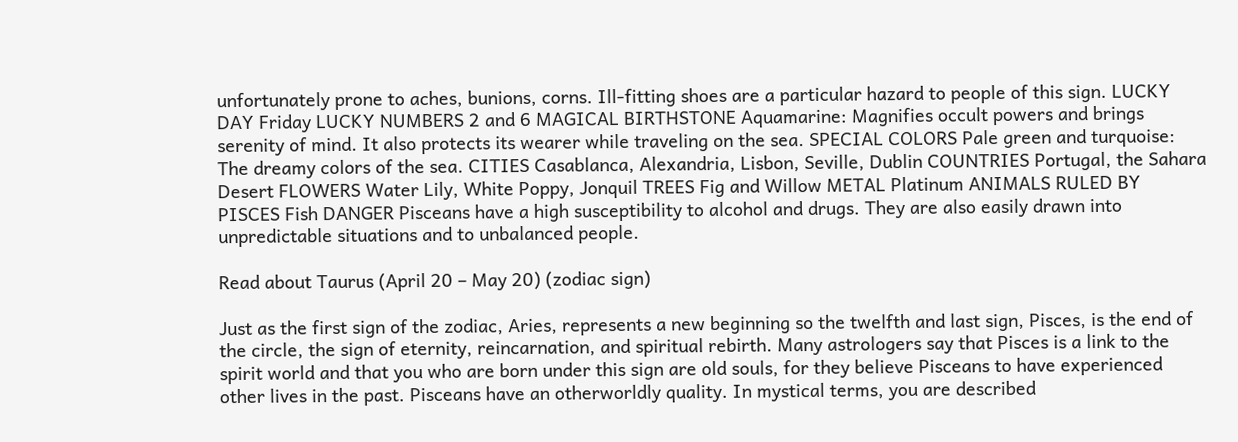unfortunately prone to aches, bunions, corns. Ill-fitting shoes are a particular hazard to people of this sign. LUCKY DAY Friday LUCKY NUMBERS 2 and 6 MAGICAL BIRTHSTONE Aquamarine: Magnifies occult powers and brings serenity of mind. It also protects its wearer while traveling on the sea. SPECIAL COLORS Pale green and turquoise: The dreamy colors of the sea. CITIES Casablanca, Alexandria, Lisbon, Seville, Dublin COUNTRIES Portugal, the Sahara Desert FLOWERS Water Lily, White Poppy, Jonquil TREES Fig and Willow METAL Platinum ANIMALS RULED BY PISCES Fish DANGER Pisceans have a high susceptibility to alcohol and drugs. They are also easily drawn into unpredictable situations and to unbalanced people.

Read about Taurus (April 20 – May 20) (zodiac sign)

Just as the first sign of the zodiac, Aries, represents a new beginning so the twelfth and last sign, Pisces, is the end of the circle, the sign of eternity, reincarnation, and spiritual rebirth. Many astrologers say that Pisces is a link to the spirit world and that you who are born under this sign are old souls, for they believe Pisceans to have experienced other lives in the past. Pisceans have an otherworldly quality. In mystical terms, you are described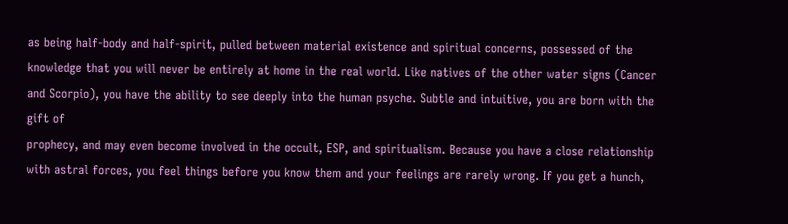as being half-body and half-spirit, pulled between material existence and spiritual concerns, possessed of the knowledge that you will never be entirely at home in the real world. Like natives of the other water signs (Cancer and Scorpio), you have the ability to see deeply into the human psyche. Subtle and intuitive, you are born with the gift of
prophecy, and may even become involved in the occult, ESP, and spiritualism. Because you have a close relationship with astral forces, you feel things before you know them and your feelings are rarely wrong. If you get a hunch,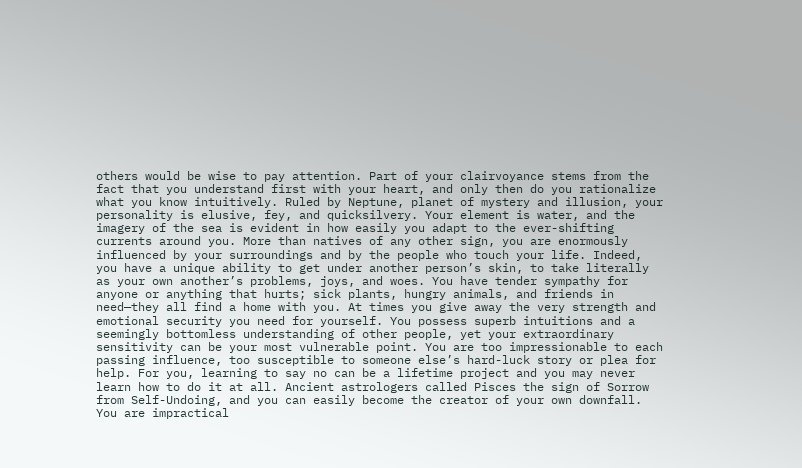others would be wise to pay attention. Part of your clairvoyance stems from the fact that you understand first with your heart, and only then do you rationalize what you know intuitively. Ruled by Neptune, planet of mystery and illusion, your personality is elusive, fey, and quicksilvery. Your element is water, and the imagery of the sea is evident in how easily you adapt to the ever-shifting currents around you. More than natives of any other sign, you are enormously influenced by your surroundings and by the people who touch your life. Indeed, you have a unique ability to get under another person’s skin, to take literally as your own another’s problems, joys, and woes. You have tender sympathy for anyone or anything that hurts; sick plants, hungry animals, and friends in need—they all find a home with you. At times you give away the very strength and emotional security you need for yourself. You possess superb intuitions and a seemingly bottomless understanding of other people, yet your extraordinary sensitivity can be your most vulnerable point. You are too impressionable to each passing influence, too susceptible to someone else’s hard-luck story or plea for help. For you, learning to say no can be a lifetime project and you may never learn how to do it at all. Ancient astrologers called Pisces the sign of Sorrow from Self-Undoing, and you can easily become the creator of your own downfall. You are impractical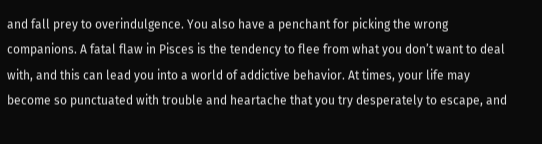and fall prey to overindulgence. You also have a penchant for picking the wrong companions. A fatal flaw in Pisces is the tendency to flee from what you don’t want to deal with, and this can lead you into a world of addictive behavior. At times, your life may become so punctuated with trouble and heartache that you try desperately to escape, and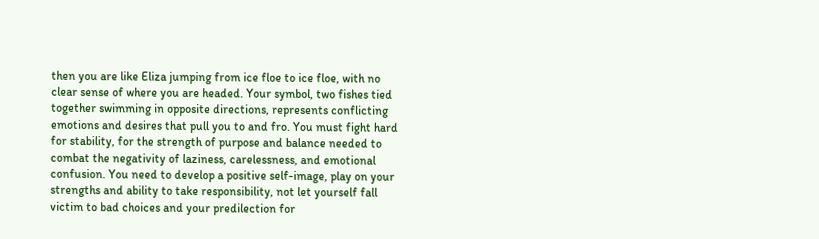then you are like Eliza jumping from ice floe to ice floe, with no clear sense of where you are headed. Your symbol, two fishes tied together swimming in opposite directions, represents conflicting emotions and desires that pull you to and fro. You must fight hard for stability, for the strength of purpose and balance needed to combat the negativity of laziness, carelessness, and emotional confusion. You need to develop a positive self-image, play on your strengths and ability to take responsibility, not let yourself fall victim to bad choices and your predilection for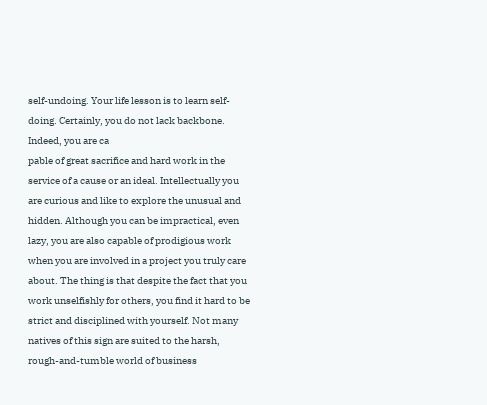self-undoing. Your life lesson is to learn self-doing. Certainly, you do not lack backbone. Indeed, you are ca
pable of great sacrifice and hard work in the service of a cause or an ideal. Intellectually you are curious and like to explore the unusual and hidden. Although you can be impractical, even lazy, you are also capable of prodigious work when you are involved in a project you truly care about. The thing is that despite the fact that you work unselfishly for others, you find it hard to be strict and disciplined with yourself. Not many natives of this sign are suited to the harsh, rough-and-tumble world of business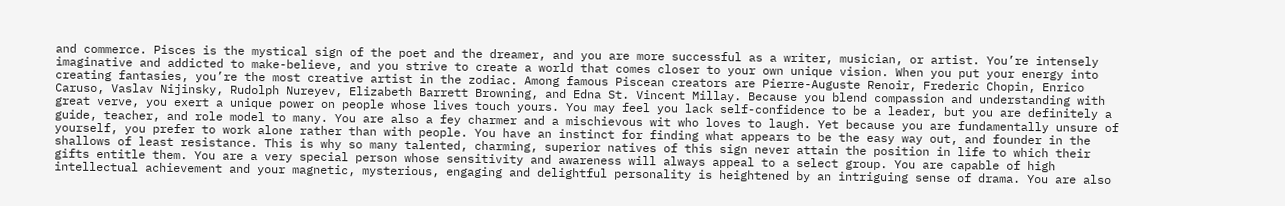and commerce. Pisces is the mystical sign of the poet and the dreamer, and you are more successful as a writer, musician, or artist. You’re intensely imaginative and addicted to make-believe, and you strive to create a world that comes closer to your own unique vision. When you put your energy into creating fantasies, you’re the most creative artist in the zodiac. Among famous Piscean creators are Pierre-Auguste Renoir, Frederic Chopin, Enrico Caruso, Vaslav Nijinsky, Rudolph Nureyev, Elizabeth Barrett Browning, and Edna St. Vincent Millay. Because you blend compassion and understanding with great verve, you exert a unique power on people whose lives touch yours. You may feel you lack self-confidence to be a leader, but you are definitely a guide, teacher, and role model to many. You are also a fey charmer and a mischievous wit who loves to laugh. Yet because you are fundamentally unsure of yourself, you prefer to work alone rather than with people. You have an instinct for finding what appears to be the easy way out, and founder in the shallows of least resistance. This is why so many talented, charming, superior natives of this sign never attain the position in life to which their gifts entitle them. You are a very special person whose sensitivity and awareness will always appeal to a select group. You are capable of high intellectual achievement and your magnetic, mysterious, engaging and delightful personality is heightened by an intriguing sense of drama. You are also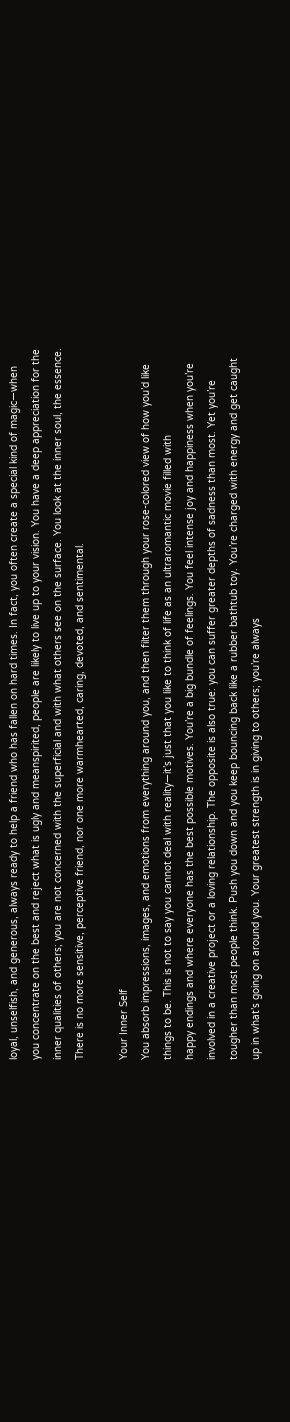loyal, unselfish, and generous, always ready to help a friend who has fallen on hard times. In fact, you often create a special kind of magic—when you concentrate on the best and reject what is ugly and meanspirited, people are likely to live up to your vision. You have a deep appreciation for the inner qualities of others; you are not concerned with the superficial and with what others see on the surface. You look at the inner soul, the essence. There is no more sensitive, perceptive friend, nor one more warmhearted, caring, devoted, and sentimental.

Your Inner Self
You absorb impressions, images, and emotions from everything around you, and then filter them through your rose-colored view of how you’d like things to be. This is not to say you cannot deal with reality—it’s just that you like to think of life as an ultraromantic movie filled with
happy endings and where everyone has the best possible motives. You’re a big bundle of feelings. You feel intense joy and happiness when you’re involved in a creative project or a loving relationship. The opposite is also true: you can suffer greater depths of sadness than most. Yet you’re tougher than most people think. Push you down and you keep bouncing back like a rubber bathtub toy. You’re charged with energy and get caught up in what’s going on around you. Your greatest strength is in giving to others; you’re always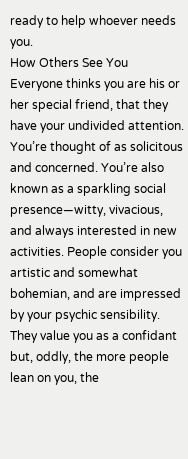ready to help whoever needs you.
How Others See You
Everyone thinks you are his or her special friend, that they have your undivided attention. You’re thought of as solicitous and concerned. You’re also known as a sparkling social presence—witty, vivacious, and always interested in new activities. People consider you artistic and somewhat bohemian, and are impressed by your psychic sensibility. They value you as a confidant but, oddly, the more people lean on you, the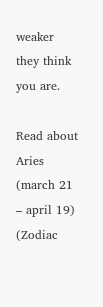weaker they think you are.

Read about Aries (march 21 – april 19) (Zodiac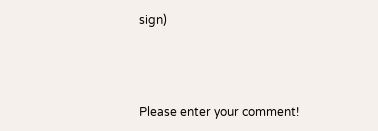sign)



Please enter your comment!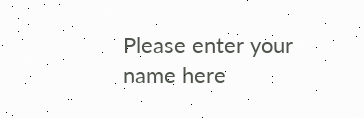Please enter your name here